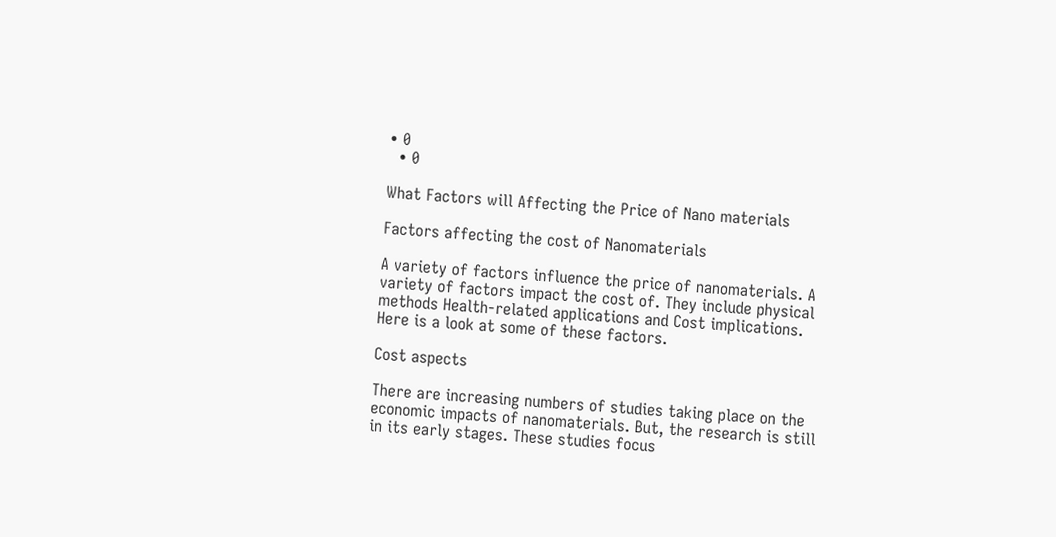• 0
  • 0

What Factors will Affecting the Price of Nano materials

Factors affecting the cost of Nanomaterials

A variety of factors influence the price of nanomaterials. A variety of factors impact the cost of. They include physical methods Health-related applications and Cost implications. Here is a look at some of these factors.

Cost aspects

There are increasing numbers of studies taking place on the economic impacts of nanomaterials. But, the research is still in its early stages. These studies focus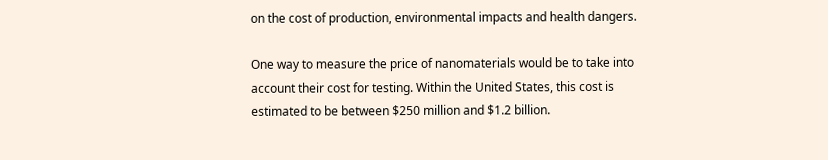on the cost of production, environmental impacts and health dangers.

One way to measure the price of nanomaterials would be to take into account their cost for testing. Within the United States, this cost is estimated to be between $250 million and $1.2 billion.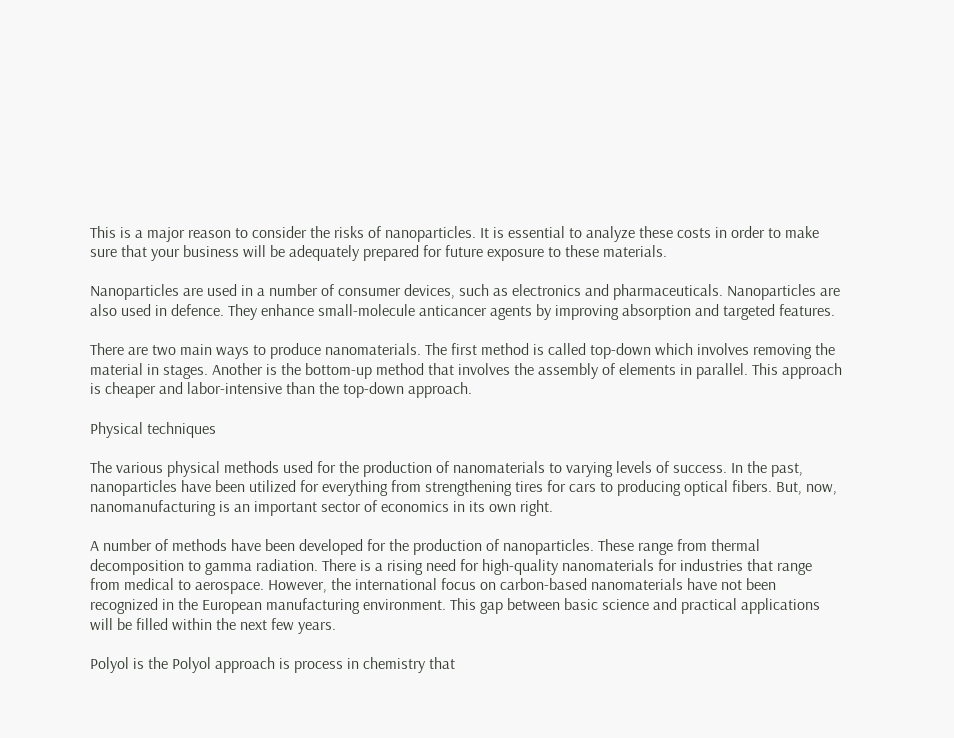This is a major reason to consider the risks of nanoparticles. It is essential to analyze these costs in order to make sure that your business will be adequately prepared for future exposure to these materials.

Nanoparticles are used in a number of consumer devices, such as electronics and pharmaceuticals. Nanoparticles are also used in defence. They enhance small-molecule anticancer agents by improving absorption and targeted features.

There are two main ways to produce nanomaterials. The first method is called top-down which involves removing the material in stages. Another is the bottom-up method that involves the assembly of elements in parallel. This approach is cheaper and labor-intensive than the top-down approach.

Physical techniques

The various physical methods used for the production of nanomaterials to varying levels of success. In the past, nanoparticles have been utilized for everything from strengthening tires for cars to producing optical fibers. But, now, nanomanufacturing is an important sector of economics in its own right.

A number of methods have been developed for the production of nanoparticles. These range from thermal decomposition to gamma radiation. There is a rising need for high-quality nanomaterials for industries that range from medical to aerospace. However, the international focus on carbon-based nanomaterials have not been recognized in the European manufacturing environment. This gap between basic science and practical applications will be filled within the next few years.

Polyol is the Polyol approach is process in chemistry that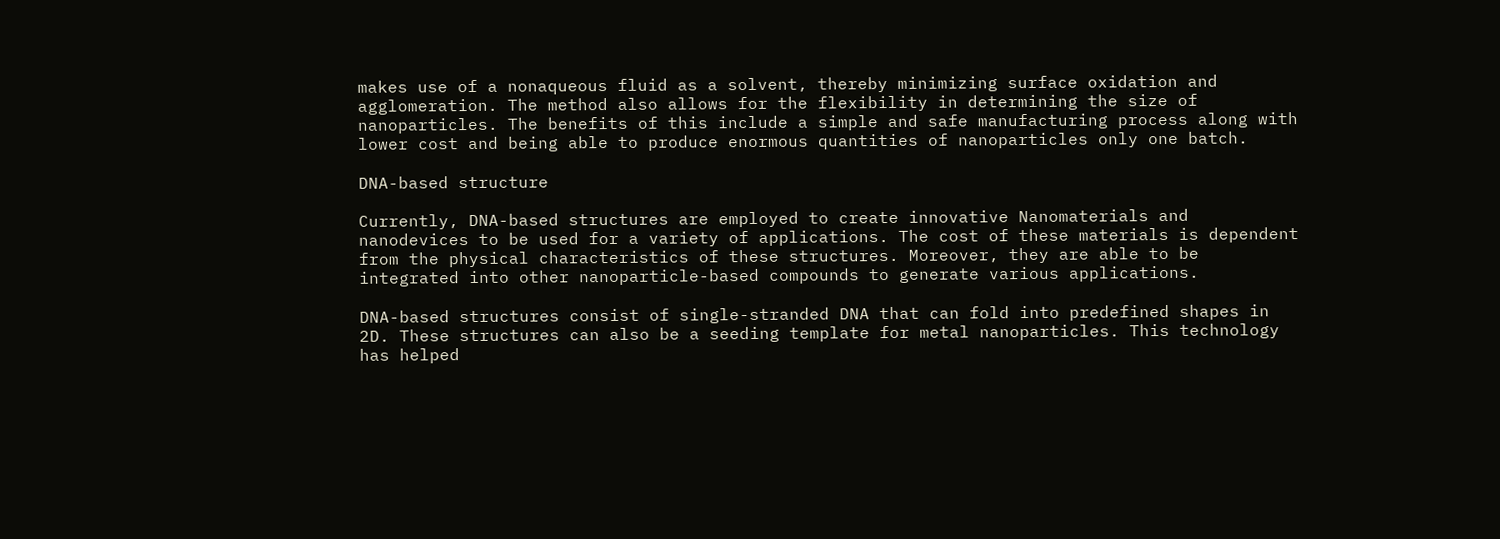makes use of a nonaqueous fluid as a solvent, thereby minimizing surface oxidation and agglomeration. The method also allows for the flexibility in determining the size of nanoparticles. The benefits of this include a simple and safe manufacturing process along with lower cost and being able to produce enormous quantities of nanoparticles only one batch.

DNA-based structure

Currently, DNA-based structures are employed to create innovative Nanomaterials and nanodevices to be used for a variety of applications. The cost of these materials is dependent from the physical characteristics of these structures. Moreover, they are able to be integrated into other nanoparticle-based compounds to generate various applications.

DNA-based structures consist of single-stranded DNA that can fold into predefined shapes in 2D. These structures can also be a seeding template for metal nanoparticles. This technology has helped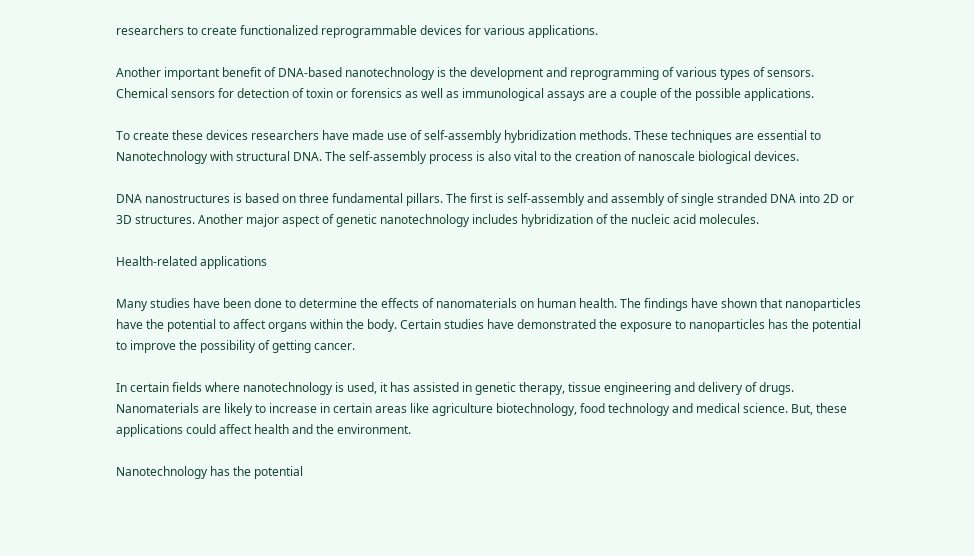researchers to create functionalized reprogrammable devices for various applications.

Another important benefit of DNA-based nanotechnology is the development and reprogramming of various types of sensors. Chemical sensors for detection of toxin or forensics as well as immunological assays are a couple of the possible applications.

To create these devices researchers have made use of self-assembly hybridization methods. These techniques are essential to Nanotechnology with structural DNA. The self-assembly process is also vital to the creation of nanoscale biological devices.

DNA nanostructures is based on three fundamental pillars. The first is self-assembly and assembly of single stranded DNA into 2D or 3D structures. Another major aspect of genetic nanotechnology includes hybridization of the nucleic acid molecules.

Health-related applications

Many studies have been done to determine the effects of nanomaterials on human health. The findings have shown that nanoparticles have the potential to affect organs within the body. Certain studies have demonstrated the exposure to nanoparticles has the potential to improve the possibility of getting cancer.

In certain fields where nanotechnology is used, it has assisted in genetic therapy, tissue engineering and delivery of drugs. Nanomaterials are likely to increase in certain areas like agriculture biotechnology, food technology and medical science. But, these applications could affect health and the environment.

Nanotechnology has the potential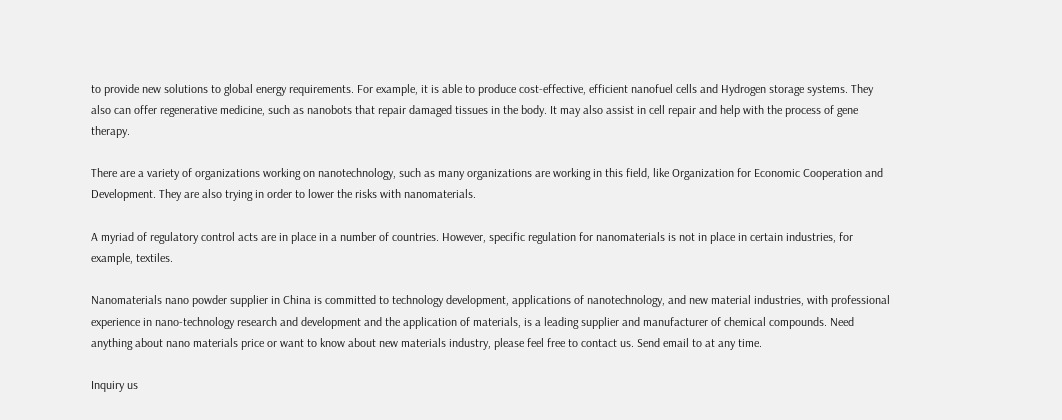to provide new solutions to global energy requirements. For example, it is able to produce cost-effective, efficient nanofuel cells and Hydrogen storage systems. They also can offer regenerative medicine, such as nanobots that repair damaged tissues in the body. It may also assist in cell repair and help with the process of gene therapy.

There are a variety of organizations working on nanotechnology, such as many organizations are working in this field, like Organization for Economic Cooperation and Development. They are also trying in order to lower the risks with nanomaterials.

A myriad of regulatory control acts are in place in a number of countries. However, specific regulation for nanomaterials is not in place in certain industries, for example, textiles.

Nanomaterials nano powder supplier in China is committed to technology development, applications of nanotechnology, and new material industries, with professional experience in nano-technology research and development and the application of materials, is a leading supplier and manufacturer of chemical compounds. Need anything about nano materials price or want to know about new materials industry, please feel free to contact us. Send email to at any time.

Inquiry us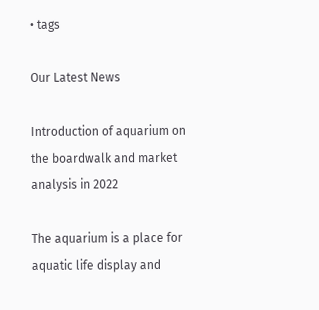• tags

Our Latest News

Introduction of aquarium on the boardwalk and market analysis in 2022

The aquarium is a place for aquatic life display and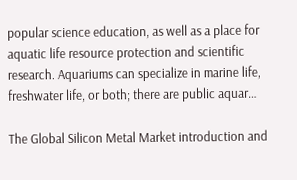popular science education, as well as a place for aquatic life resource protection and scientific research. Aquariums can specialize in marine life, freshwater life, or both; there are public aquar…

The Global Silicon Metal Market introduction and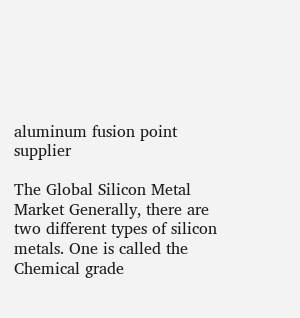aluminum fusion point supplier

The Global Silicon Metal Market Generally, there are two different types of silicon metals. One is called the Chemical grade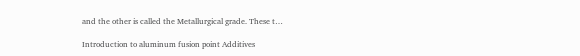and the other is called the Metallurgical grade. These t…

Introduction to aluminum fusion point Additives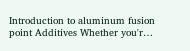Introduction to aluminum fusion point Additives Whether you'r…